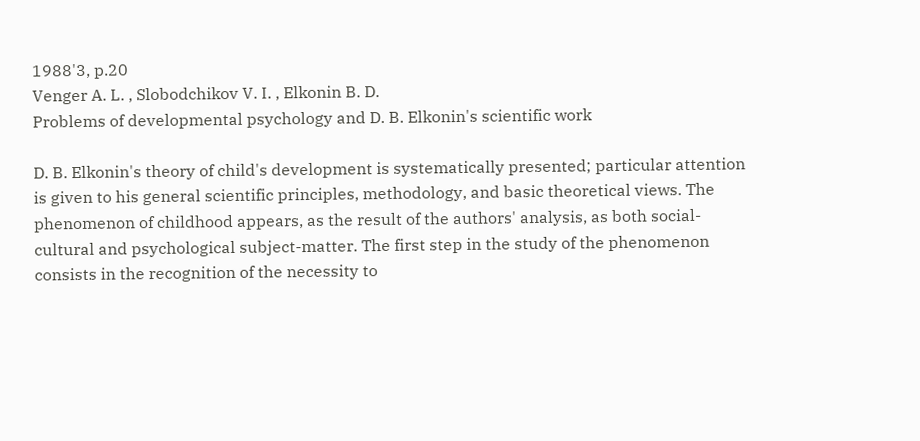1988'3, p.20
Venger A. L. , Slobodchikov V. I. , Elkonin B. D.
Problems of developmental psychology and D. B. Elkonin's scientific work

D. B. Elkonin's theory of child's development is systematically presented; particular attention is given to his general scientific principles, methodology, and basic theoretical views. The phenomenon of childhood appears, as the result of the authors' analysis, as both social-cultural and psychological subject-matter. The first step in the study of the phenomenon consists in the recognition of the necessity to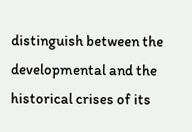distinguish between the developmental and the historical crises of its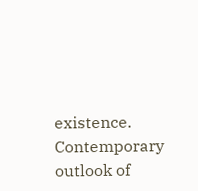existence. Contemporary outlook of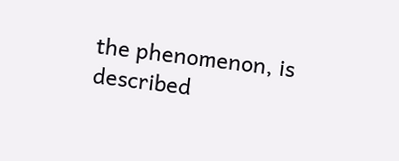the phenomenon, is described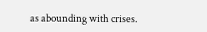as abounding with crises.